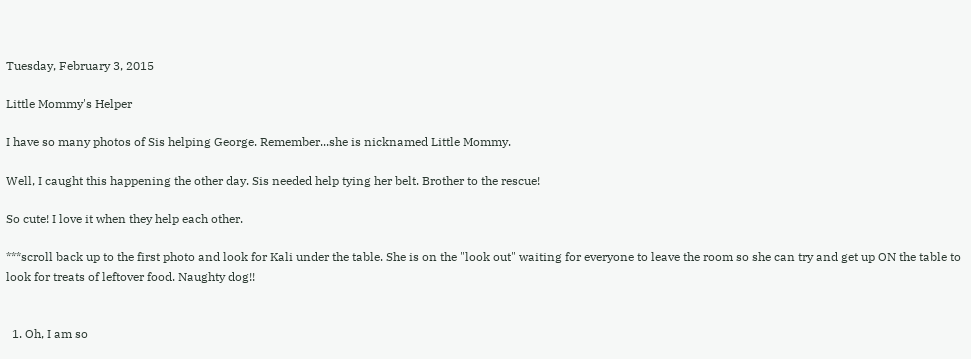Tuesday, February 3, 2015

Little Mommy's Helper

I have so many photos of Sis helping George. Remember...she is nicknamed Little Mommy.

Well, I caught this happening the other day. Sis needed help tying her belt. Brother to the rescue!

So cute! I love it when they help each other.

***scroll back up to the first photo and look for Kali under the table. She is on the "look out" waiting for everyone to leave the room so she can try and get up ON the table to look for treats of leftover food. Naughty dog!!


  1. Oh, I am so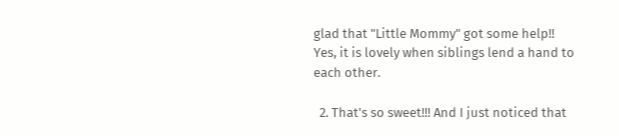glad that "Little Mommy" got some help!! Yes, it is lovely when siblings lend a hand to each other.

  2. That's so sweet!!! And I just noticed that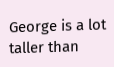George is a lot taller than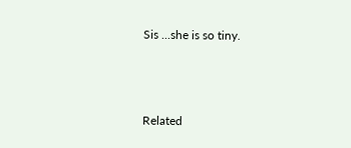Sis ...she is so tiny.



Related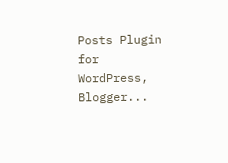Posts Plugin for WordPress, Blogger...